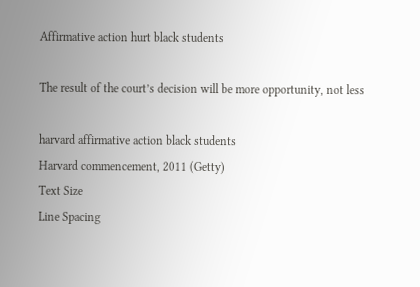Affirmative action hurt black students

The result of the court’s decision will be more opportunity, not less

harvard affirmative action black students
Harvard commencement, 2011 (Getty)
Text Size
Line Spacing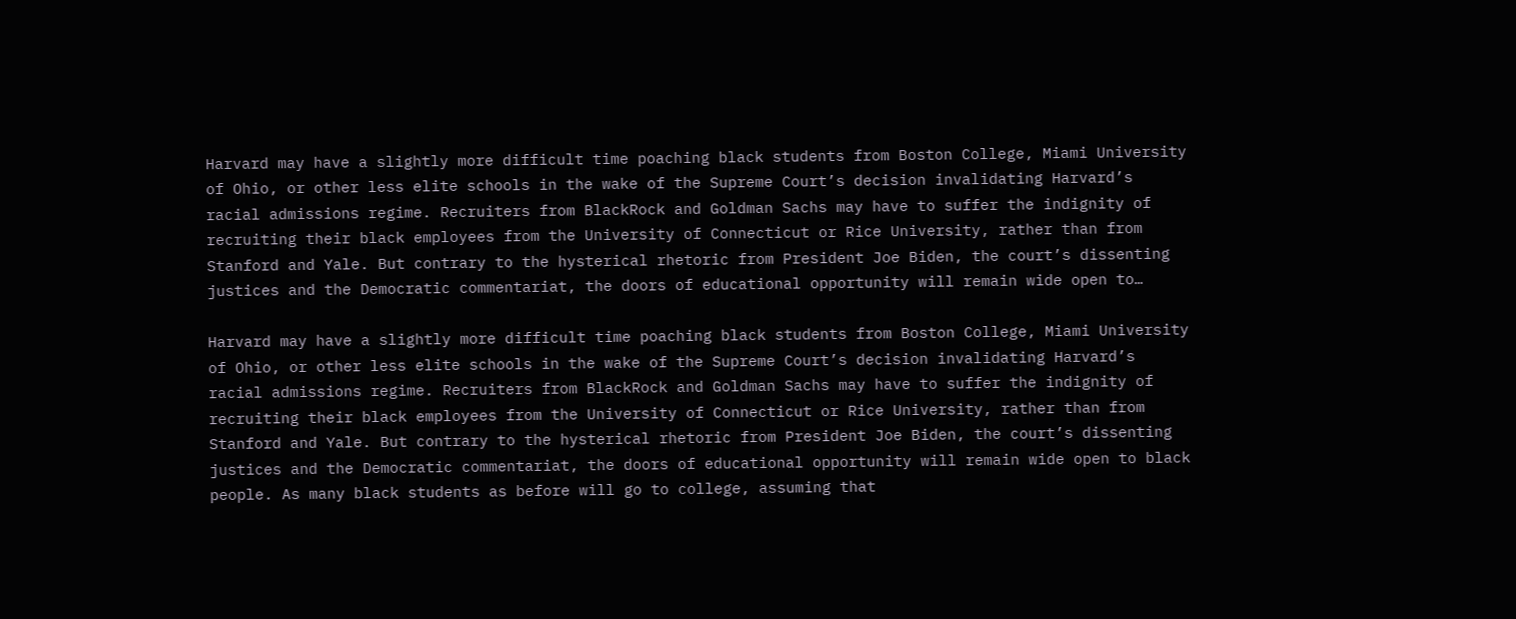Harvard may have a slightly more difficult time poaching black students from Boston College, Miami University of Ohio, or other less elite schools in the wake of the Supreme Court’s decision invalidating Harvard’s racial admissions regime. Recruiters from BlackRock and Goldman Sachs may have to suffer the indignity of recruiting their black employees from the University of Connecticut or Rice University, rather than from Stanford and Yale. But contrary to the hysterical rhetoric from President Joe Biden, the court’s dissenting justices and the Democratic commentariat, the doors of educational opportunity will remain wide open to…

Harvard may have a slightly more difficult time poaching black students from Boston College, Miami University of Ohio, or other less elite schools in the wake of the Supreme Court’s decision invalidating Harvard’s racial admissions regime. Recruiters from BlackRock and Goldman Sachs may have to suffer the indignity of recruiting their black employees from the University of Connecticut or Rice University, rather than from Stanford and Yale. But contrary to the hysterical rhetoric from President Joe Biden, the court’s dissenting justices and the Democratic commentariat, the doors of educational opportunity will remain wide open to black people. As many black students as before will go to college, assuming that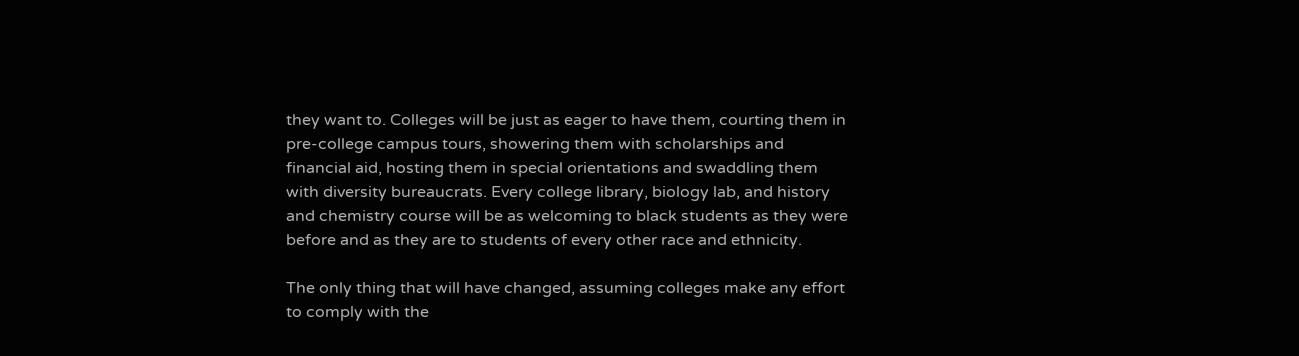they want to. Colleges will be just as eager to have them, courting them in pre-college campus tours, showering them with scholarships and financial aid, hosting them in special orientations and swaddling them with diversity bureaucrats. Every college library, biology lab, and history and chemistry course will be as welcoming to black students as they were before and as they are to students of every other race and ethnicity.

The only thing that will have changed, assuming colleges make any effort to comply with the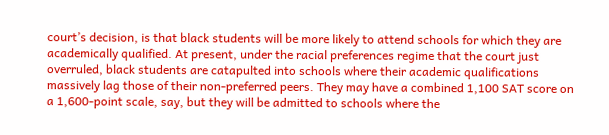court’s decision, is that black students will be more likely to attend schools for which they are academically qualified. At present, under the racial preferences regime that the court just overruled, black students are catapulted into schools where their academic qualifications massively lag those of their non-preferred peers. They may have a combined 1,100 SAT score on a 1,600-point scale, say, but they will be admitted to schools where the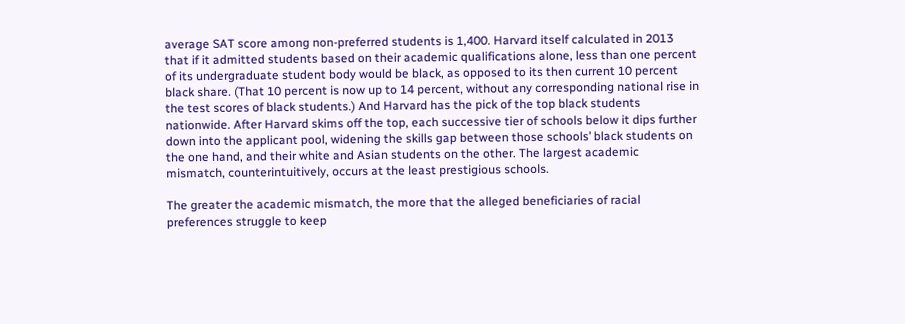average SAT score among non-preferred students is 1,400. Harvard itself calculated in 2013 that if it admitted students based on their academic qualifications alone, less than one percent of its undergraduate student body would be black, as opposed to its then current 10 percent black share. (That 10 percent is now up to 14 percent, without any corresponding national rise in the test scores of black students.) And Harvard has the pick of the top black students nationwide. After Harvard skims off the top, each successive tier of schools below it dips further down into the applicant pool, widening the skills gap between those schools’ black students on the one hand, and their white and Asian students on the other. The largest academic mismatch, counterintuitively, occurs at the least prestigious schools.

The greater the academic mismatch, the more that the alleged beneficiaries of racial preferences struggle to keep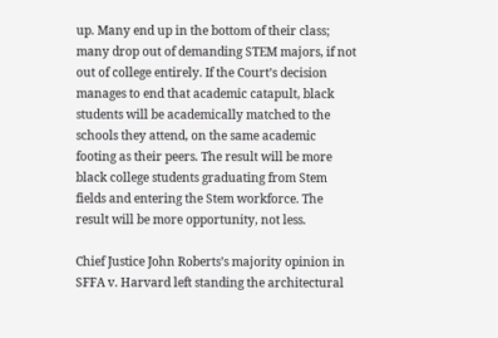up. Many end up in the bottom of their class; many drop out of demanding STEM majors, if not out of college entirely. If the Court’s decision manages to end that academic catapult, black students will be academically matched to the schools they attend, on the same academic footing as their peers. The result will be more black college students graduating from Stem fields and entering the Stem workforce. The result will be more opportunity, not less.

Chief Justice John Roberts’s majority opinion in SFFA v. Harvard left standing the architectural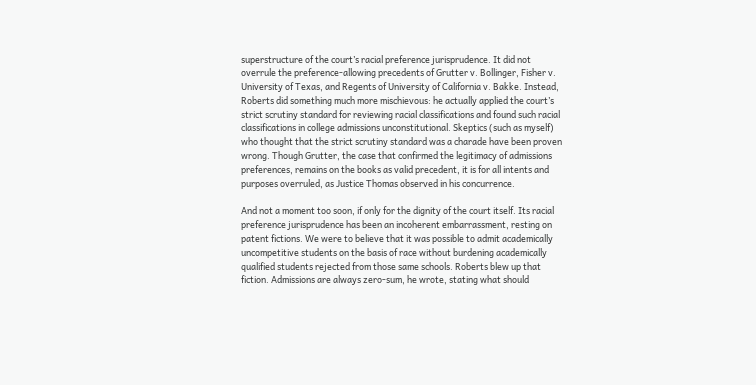superstructure of the court’s racial preference jurisprudence. It did not overrule the preference-allowing precedents of Grutter v. Bollinger, Fisher v. University of Texas, and Regents of University of California v. Bakke. Instead, Roberts did something much more mischievous: he actually applied the court’s strict scrutiny standard for reviewing racial classifications and found such racial classifications in college admissions unconstitutional. Skeptics (such as myself) who thought that the strict scrutiny standard was a charade have been proven wrong. Though Grutter, the case that confirmed the legitimacy of admissions preferences, remains on the books as valid precedent, it is for all intents and purposes overruled, as Justice Thomas observed in his concurrence.

And not a moment too soon, if only for the dignity of the court itself. Its racial preference jurisprudence has been an incoherent embarrassment, resting on patent fictions. We were to believe that it was possible to admit academically uncompetitive students on the basis of race without burdening academically qualified students rejected from those same schools. Roberts blew up that fiction. Admissions are always zero-sum, he wrote, stating what should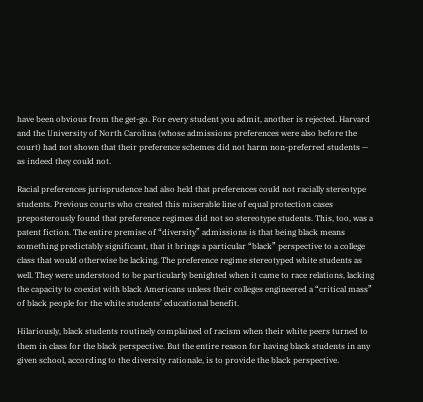have been obvious from the get-go. For every student you admit, another is rejected. Harvard and the University of North Carolina (whose admissions preferences were also before the court) had not shown that their preference schemes did not harm non-preferred students — as indeed they could not.

Racial preferences jurisprudence had also held that preferences could not racially stereotype students. Previous courts who created this miserable line of equal protection cases preposterously found that preference regimes did not so stereotype students. This, too, was a patent fiction. The entire premise of “diversity” admissions is that being black means something predictably significant, that it brings a particular “black” perspective to a college class that would otherwise be lacking. The preference regime stereotyped white students as well. They were understood to be particularly benighted when it came to race relations, lacking the capacity to coexist with black Americans unless their colleges engineered a “critical mass” of black people for the white students’ educational benefit.

Hilariously, black students routinely complained of racism when their white peers turned to them in class for the black perspective. But the entire reason for having black students in any given school, according to the diversity rationale, is to provide the black perspective.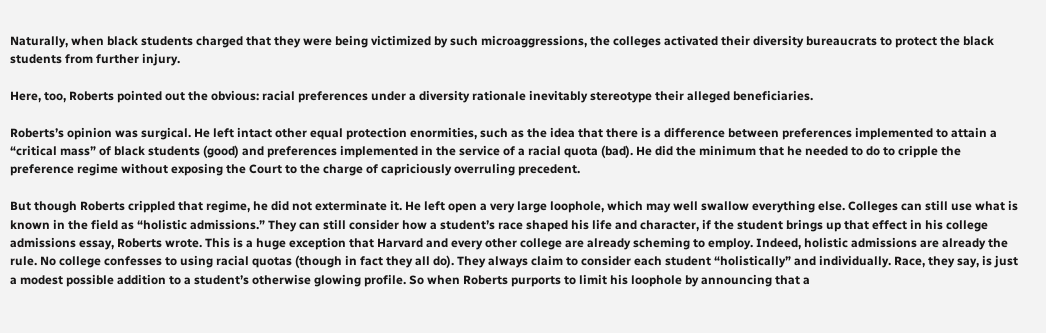Naturally, when black students charged that they were being victimized by such microaggressions, the colleges activated their diversity bureaucrats to protect the black students from further injury.

Here, too, Roberts pointed out the obvious: racial preferences under a diversity rationale inevitably stereotype their alleged beneficiaries.

Roberts’s opinion was surgical. He left intact other equal protection enormities, such as the idea that there is a difference between preferences implemented to attain a “critical mass” of black students (good) and preferences implemented in the service of a racial quota (bad). He did the minimum that he needed to do to cripple the preference regime without exposing the Court to the charge of capriciously overruling precedent.

But though Roberts crippled that regime, he did not exterminate it. He left open a very large loophole, which may well swallow everything else. Colleges can still use what is known in the field as “holistic admissions.” They can still consider how a student’s race shaped his life and character, if the student brings up that effect in his college admissions essay, Roberts wrote. This is a huge exception that Harvard and every other college are already scheming to employ. Indeed, holistic admissions are already the rule. No college confesses to using racial quotas (though in fact they all do). They always claim to consider each student “holistically” and individually. Race, they say, is just a modest possible addition to a student’s otherwise glowing profile. So when Roberts purports to limit his loophole by announcing that a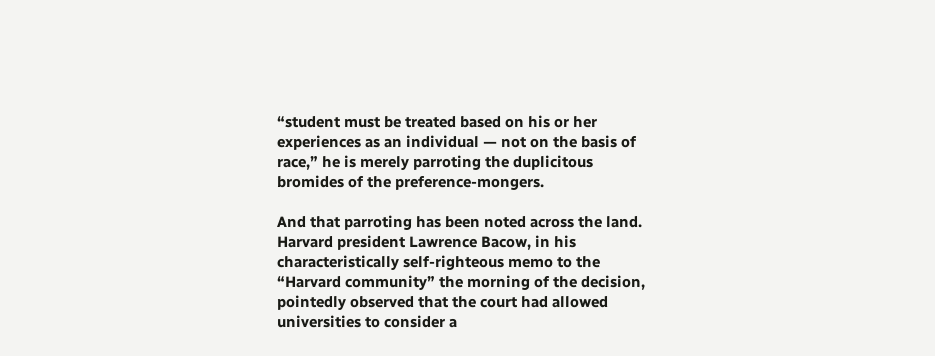“student must be treated based on his or her experiences as an individual — not on the basis of race,” he is merely parroting the duplicitous bromides of the preference-mongers.

And that parroting has been noted across the land. Harvard president Lawrence Bacow, in his characteristically self-righteous memo to the “Harvard community” the morning of the decision, pointedly observed that the court had allowed universities to consider a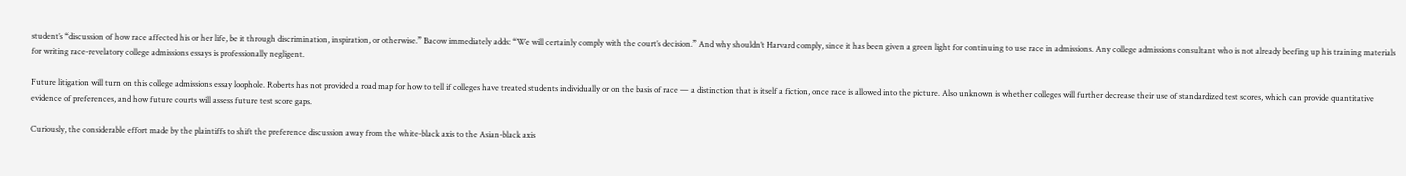student’s “discussion of how race affected his or her life, be it through discrimination, inspiration, or otherwise.” Bacow immediately adds: “We will certainly comply with the court’s decision.” And why shouldn’t Harvard comply, since it has been given a green light for continuing to use race in admissions. Any college admissions consultant who is not already beefing up his training materials for writing race-revelatory college admissions essays is professionally negligent.

Future litigation will turn on this college admissions essay loophole. Roberts has not provided a road map for how to tell if colleges have treated students individually or on the basis of race — a distinction that is itself a fiction, once race is allowed into the picture. Also unknown is whether colleges will further decrease their use of standardized test scores, which can provide quantitative evidence of preferences, and how future courts will assess future test score gaps.

Curiously, the considerable effort made by the plaintiffs to shift the preference discussion away from the white-black axis to the Asian-black axis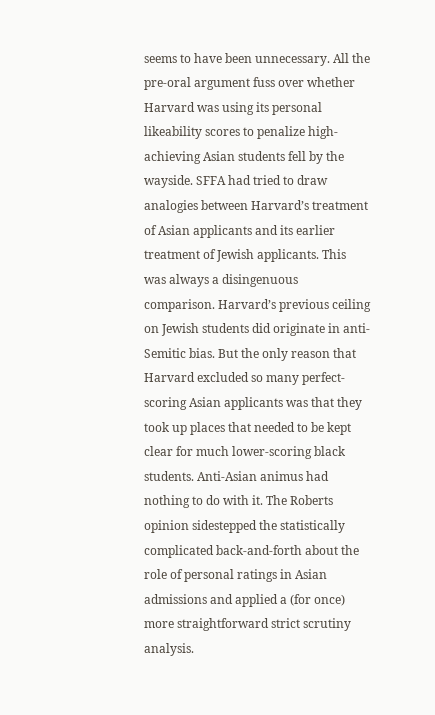seems to have been unnecessary. All the pre-oral argument fuss over whether Harvard was using its personal likeability scores to penalize high-achieving Asian students fell by the wayside. SFFA had tried to draw analogies between Harvard’s treatment of Asian applicants and its earlier treatment of Jewish applicants. This was always a disingenuous comparison. Harvard’s previous ceiling on Jewish students did originate in anti-Semitic bias. But the only reason that Harvard excluded so many perfect-scoring Asian applicants was that they took up places that needed to be kept clear for much lower-scoring black students. Anti-Asian animus had nothing to do with it. The Roberts opinion sidestepped the statistically complicated back-and-forth about the role of personal ratings in Asian admissions and applied a (for once) more straightforward strict scrutiny analysis.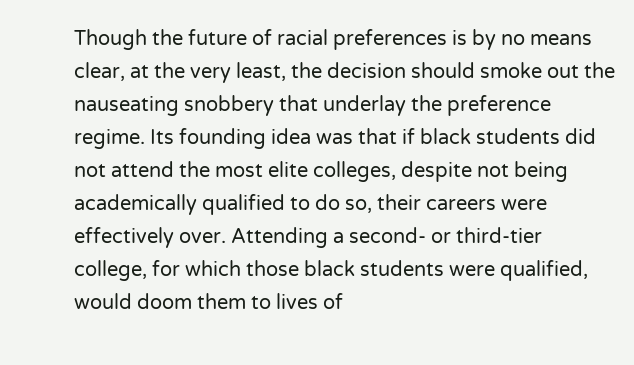Though the future of racial preferences is by no means clear, at the very least, the decision should smoke out the nauseating snobbery that underlay the preference regime. Its founding idea was that if black students did not attend the most elite colleges, despite not being academically qualified to do so, their careers were effectively over. Attending a second- or third-tier college, for which those black students were qualified, would doom them to lives of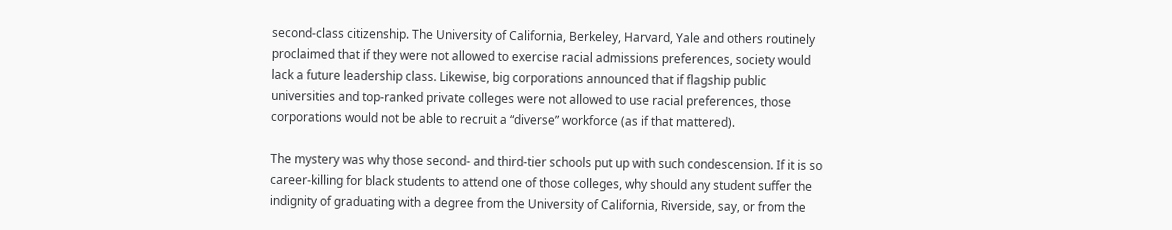second-class citizenship. The University of California, Berkeley, Harvard, Yale and others routinely proclaimed that if they were not allowed to exercise racial admissions preferences, society would lack a future leadership class. Likewise, big corporations announced that if flagship public universities and top-ranked private colleges were not allowed to use racial preferences, those corporations would not be able to recruit a “diverse” workforce (as if that mattered).

The mystery was why those second- and third-tier schools put up with such condescension. If it is so career-killing for black students to attend one of those colleges, why should any student suffer the indignity of graduating with a degree from the University of California, Riverside, say, or from the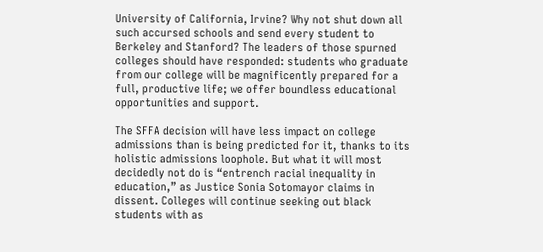University of California, Irvine? Why not shut down all such accursed schools and send every student to Berkeley and Stanford? The leaders of those spurned colleges should have responded: students who graduate from our college will be magnificently prepared for a full, productive life; we offer boundless educational opportunities and support.

The SFFA decision will have less impact on college admissions than is being predicted for it, thanks to its holistic admissions loophole. But what it will most decidedly not do is “entrench racial inequality in education,” as Justice Sonia Sotomayor claims in dissent. Colleges will continue seeking out black students with as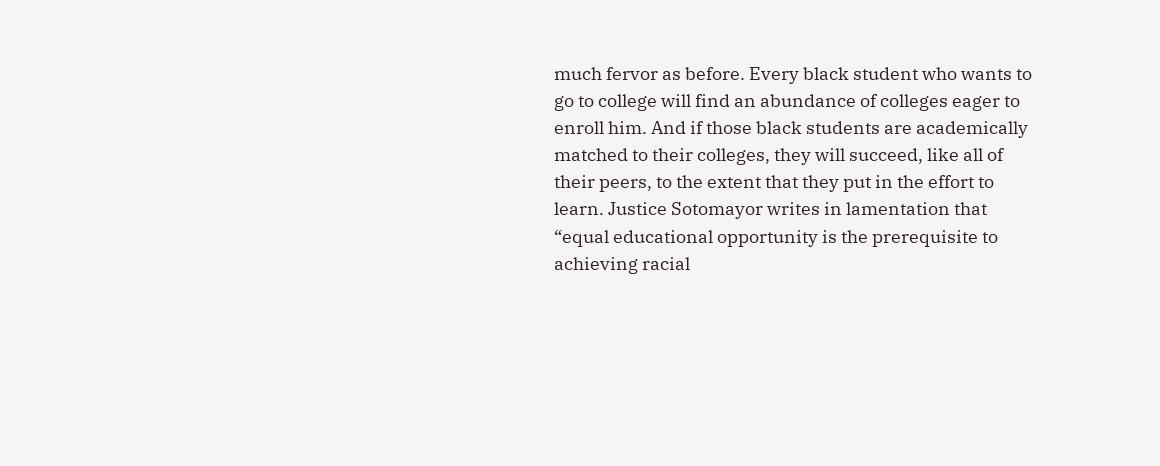much fervor as before. Every black student who wants to go to college will find an abundance of colleges eager to enroll him. And if those black students are academically matched to their colleges, they will succeed, like all of their peers, to the extent that they put in the effort to learn. Justice Sotomayor writes in lamentation that “equal educational opportunity is the prerequisite to achieving racial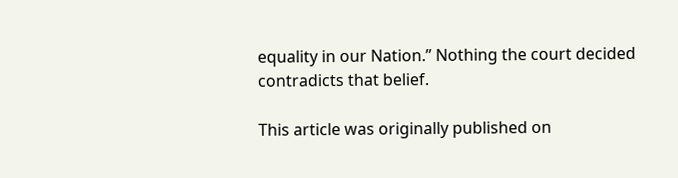equality in our Nation.” Nothing the court decided contradicts that belief.

This article was originally published on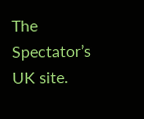The Spectator’s UK site.